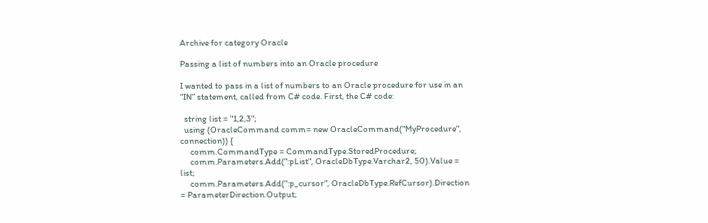Archive for category Oracle

Passing a list of numbers into an Oracle procedure

I wanted to pass in a list of numbers to an Oracle procedure for use in an “IN” statement, called from C# code. First, the C# code:

  string list = "1,2,3";
  using (OracleCommand comm= new OracleCommand("MyProcedure", connection)) {
     comm.CommandType = CommandType.StoredProcedure;
     comm.Parameters.Add(":pList", OracleDbType.Varchar2, 50).Value = list;
     comm.Parameters.Add(":p_cursor", OracleDbType.RefCursor).Direction = ParameterDirection.Output;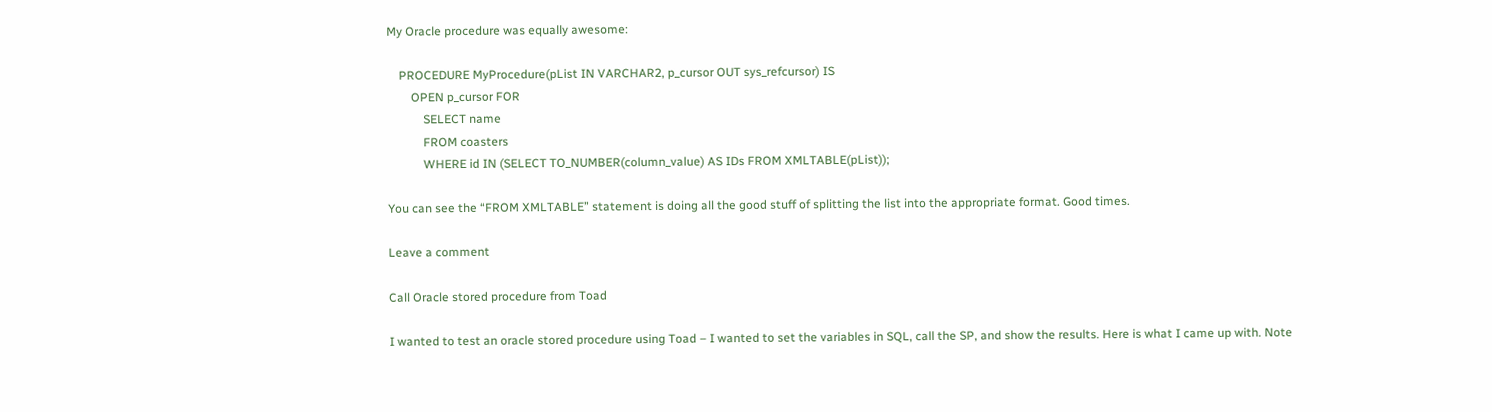My Oracle procedure was equally awesome:

    PROCEDURE MyProcedure(pList IN VARCHAR2, p_cursor OUT sys_refcursor) IS
        OPEN p_cursor FOR
            SELECT name
            FROM coasters
            WHERE id IN (SELECT TO_NUMBER(column_value) AS IDs FROM XMLTABLE(pList));

You can see the “FROM XMLTABLE” statement is doing all the good stuff of splitting the list into the appropriate format. Good times.

Leave a comment

Call Oracle stored procedure from Toad

I wanted to test an oracle stored procedure using Toad – I wanted to set the variables in SQL, call the SP, and show the results. Here is what I came up with. Note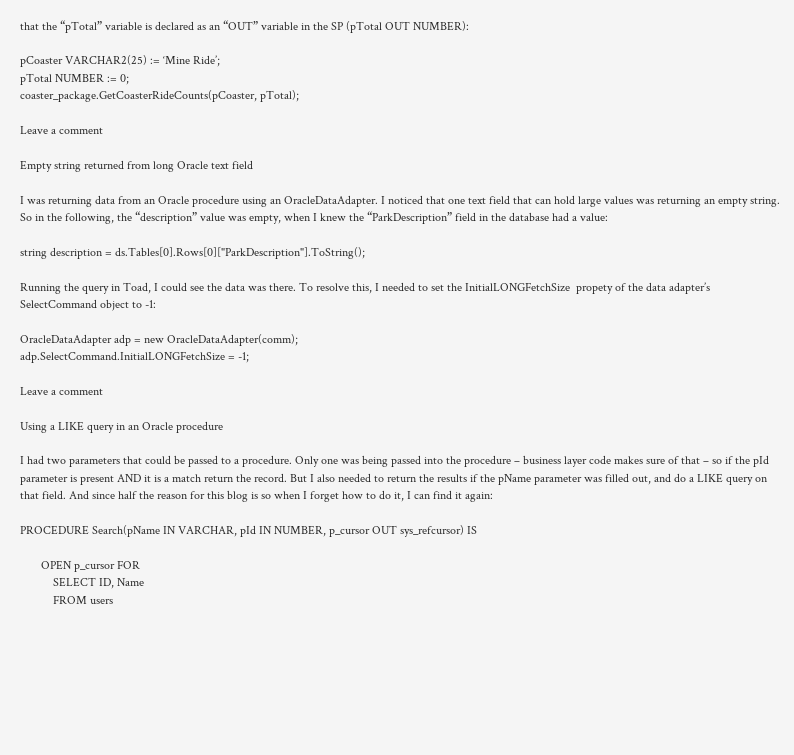that the “pTotal” variable is declared as an “OUT” variable in the SP (pTotal OUT NUMBER):

pCoaster VARCHAR2(25) := ‘Mine Ride’;
pTotal NUMBER := 0;
coaster_package.GetCoasterRideCounts(pCoaster, pTotal);

Leave a comment

Empty string returned from long Oracle text field

I was returning data from an Oracle procedure using an OracleDataAdapter. I noticed that one text field that can hold large values was returning an empty string. So in the following, the “description” value was empty, when I knew the “ParkDescription” field in the database had a value:

string description = ds.Tables[0].Rows[0]["ParkDescription"].ToString();

Running the query in Toad, I could see the data was there. To resolve this, I needed to set the InitialLONGFetchSize  propety of the data adapter’s SelectCommand object to -1:

OracleDataAdapter adp = new OracleDataAdapter(comm);
adp.SelectCommand.InitialLONGFetchSize = -1;

Leave a comment

Using a LIKE query in an Oracle procedure

I had two parameters that could be passed to a procedure. Only one was being passed into the procedure – business layer code makes sure of that – so if the pId parameter is present AND it is a match return the record. But I also needed to return the results if the pName parameter was filled out, and do a LIKE query on that field. And since half the reason for this blog is so when I forget how to do it, I can find it again:

PROCEDURE Search(pName IN VARCHAR, pId IN NUMBER, p_cursor OUT sys_refcursor) IS

       OPEN p_cursor FOR
           SELECT ID, Name
           FROM users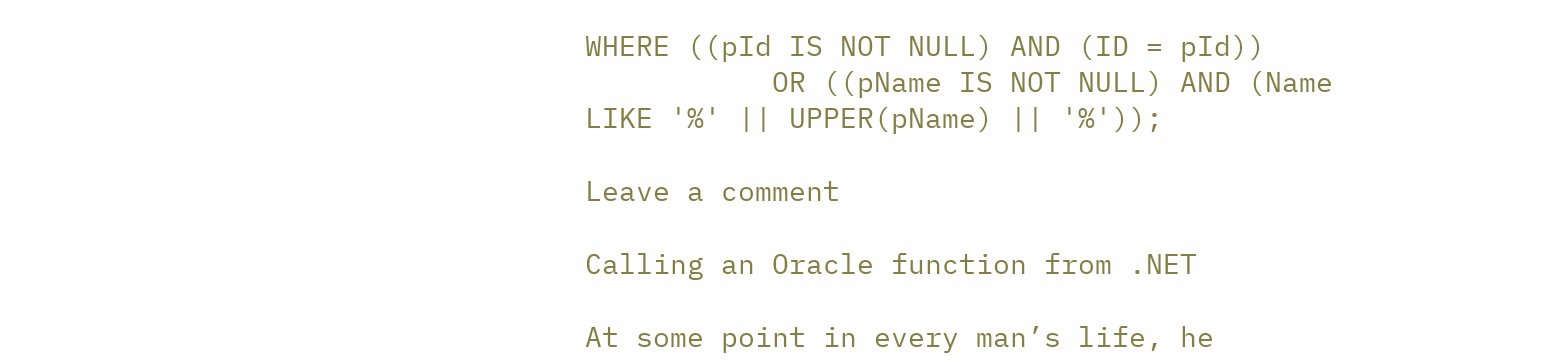WHERE ((pId IS NOT NULL) AND (ID = pId))
           OR ((pName IS NOT NULL) AND (Name LIKE '%' || UPPER(pName) || '%'));

Leave a comment

Calling an Oracle function from .NET

At some point in every man’s life, he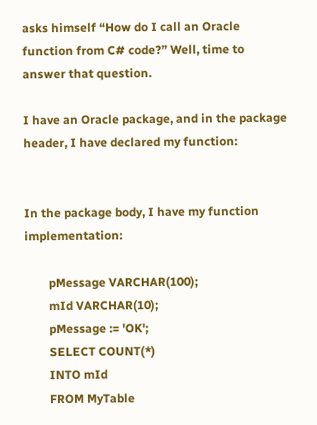asks himself “How do I call an Oracle function from C# code?” Well, time to answer that question.

I have an Oracle package, and in the package header, I have declared my function:


In the package body, I have my function implementation:

        pMessage VARCHAR(100);
        mId VARCHAR(10);
        pMessage := 'OK';
        SELECT COUNT(*)
        INTO mId
        FROM MyTable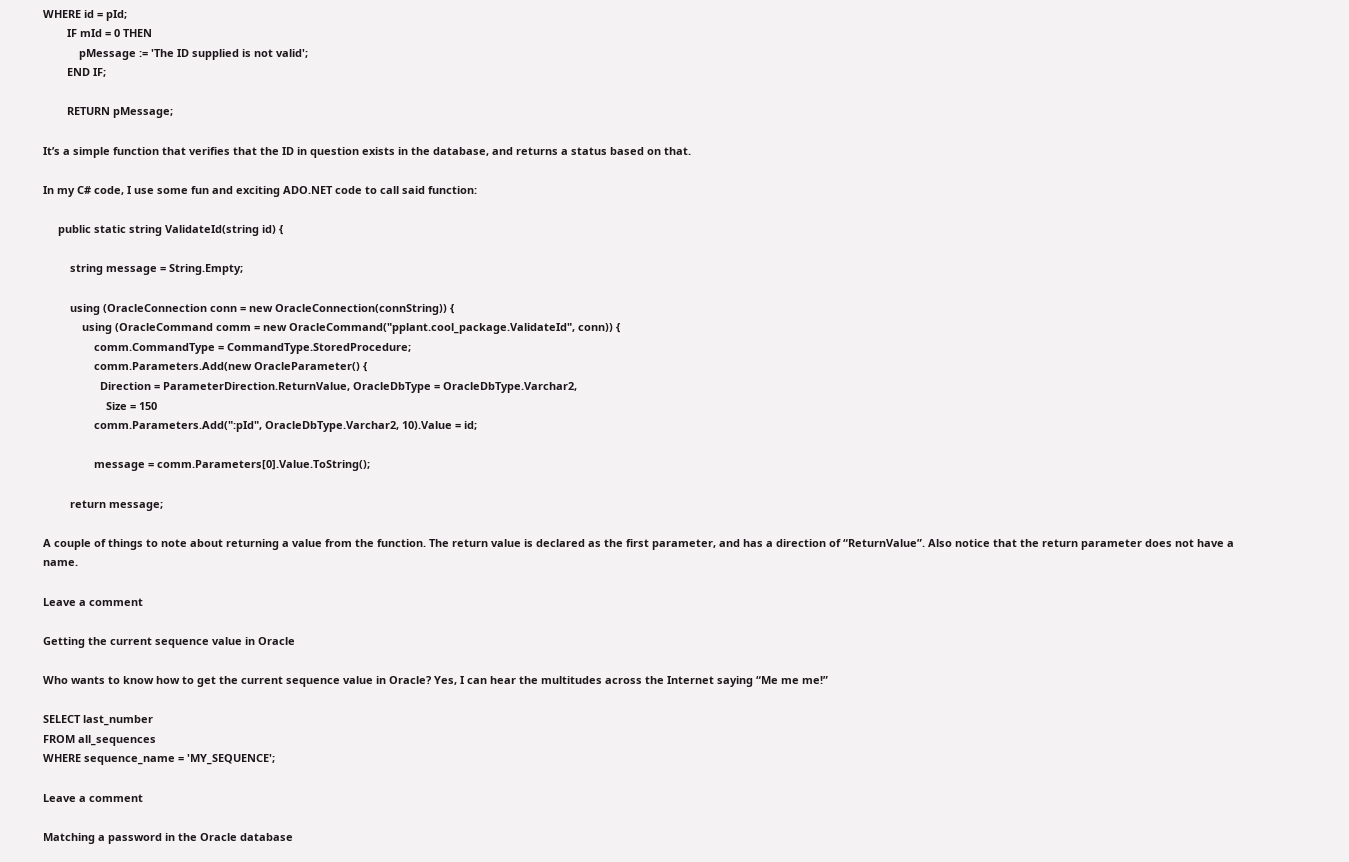WHERE id = pId;
        IF mId = 0 THEN
            pMessage := 'The ID supplied is not valid';
        END IF;

        RETURN pMessage;

It’s a simple function that verifies that the ID in question exists in the database, and returns a status based on that.

In my C# code, I use some fun and exciting ADO.NET code to call said function:

     public static string ValidateId(string id) {

         string message = String.Empty;

         using (OracleConnection conn = new OracleConnection(connString)) {
             using (OracleCommand comm = new OracleCommand("pplant.cool_package.ValidateId", conn)) {
                 comm.CommandType = CommandType.StoredProcedure;
                 comm.Parameters.Add(new OracleParameter() {
                   Direction = ParameterDirection.ReturnValue, OracleDbType = OracleDbType.Varchar2,
                     Size = 150
                 comm.Parameters.Add(":pId", OracleDbType.Varchar2, 10).Value = id;

                 message = comm.Parameters[0].Value.ToString();

         return message;

A couple of things to note about returning a value from the function. The return value is declared as the first parameter, and has a direction of “ReturnValue”. Also notice that the return parameter does not have a name.

Leave a comment

Getting the current sequence value in Oracle

Who wants to know how to get the current sequence value in Oracle? Yes, I can hear the multitudes across the Internet saying “Me me me!”

SELECT last_number
FROM all_sequences
WHERE sequence_name = 'MY_SEQUENCE';

Leave a comment

Matching a password in the Oracle database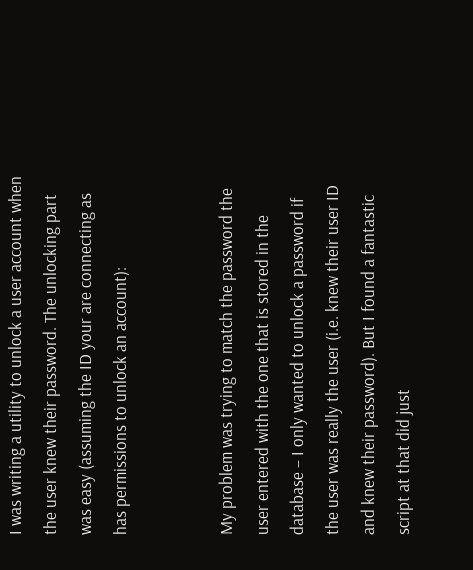I was writing a utility to unlock a user account when the user knew their password. The unlocking part was easy (assuming the ID your are connecting as has permissions to unlock an account):


My problem was trying to match the password the user entered with the one that is stored in the database – I only wanted to unlock a password if the user was really the user (i.e. knew their user ID and knew their password). But I found a fantastic script at that did just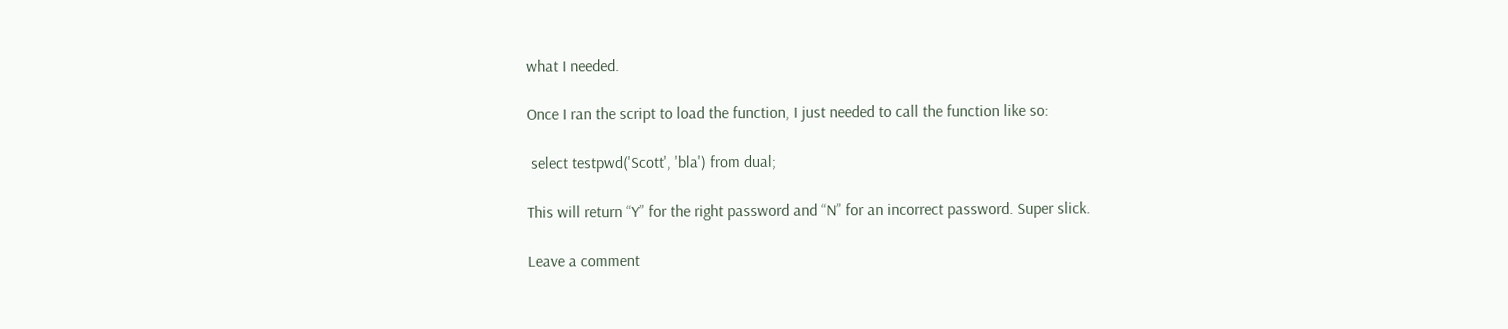what I needed.

Once I ran the script to load the function, I just needed to call the function like so:

 select testpwd('Scott', 'bla') from dual;

This will return “Y” for the right password and “N” for an incorrect password. Super slick.

Leave a comment